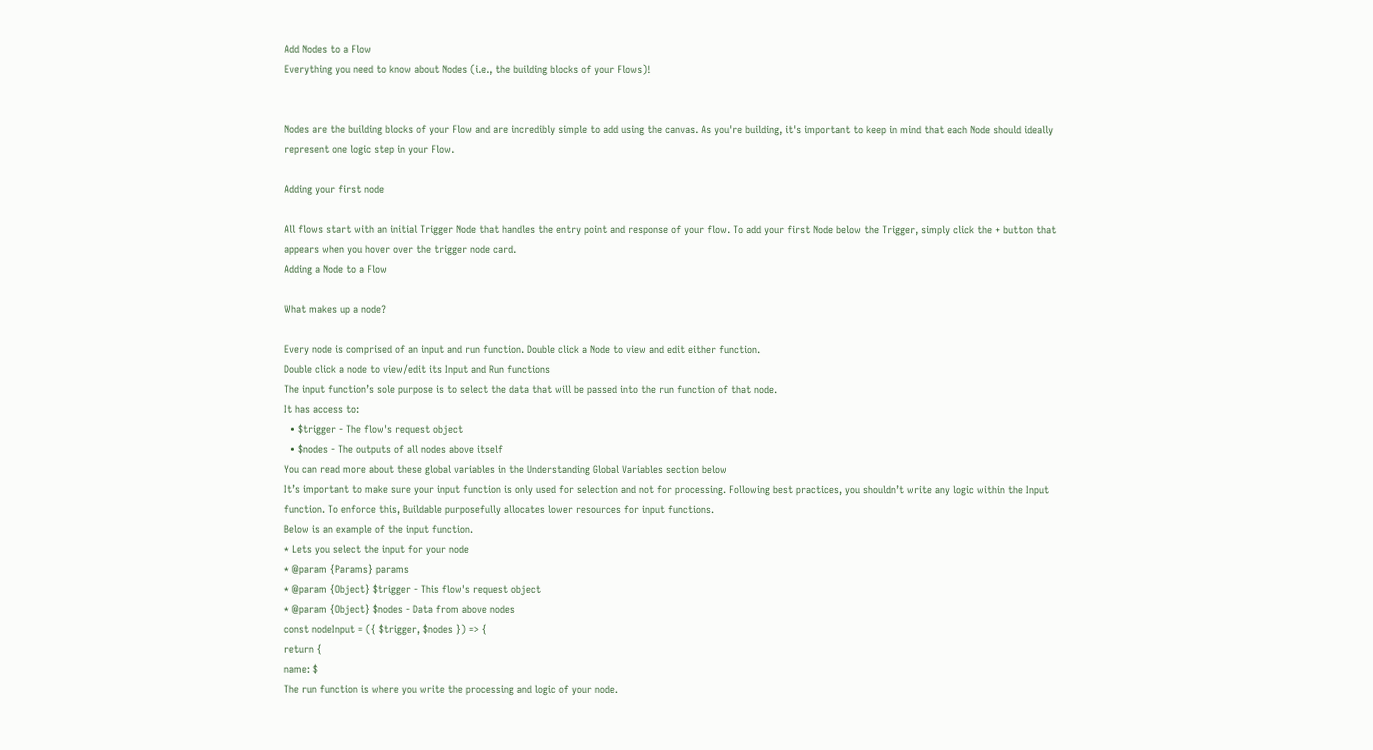Add Nodes to a Flow
Everything you need to know about Nodes (i.e., the building blocks of your Flows)!


Nodes are the building blocks of your Flow and are incredibly simple to add using the canvas. As you're building, it's important to keep in mind that each Node should ideally represent one logic step in your Flow.

Adding your first node

All flows start with an initial Trigger Node that handles the entry point and response of your flow. To add your first Node below the Trigger, simply click the + button that appears when you hover over the trigger node card.
Adding a Node to a Flow

What makes up a node?

Every node is comprised of an input and run function. Double click a Node to view and edit either function.
Double click a node to view/edit its Input and Run functions
The input function’s sole purpose is to select the data that will be passed into the run function of that node.
It has access to:
  • $trigger - The flow's request object
  • $nodes - The outputs of all nodes above itself
You can read more about these global variables in the Understanding Global Variables section below
It’s important to make sure your input function is only used for selection and not for processing. Following best practices, you shouldn’t write any logic within the Input function. To enforce this, Buildable purposefully allocates lower resources for input functions.
Below is an example of the input function.
* Lets you select the input for your node
* @param {Params} params
* @param {Object} $trigger - This flow's request object
* @param {Object} $nodes - Data from above nodes
const nodeInput = ({ $trigger, $nodes }) => {
return {
name: $
The run function is where you write the processing and logic of your node.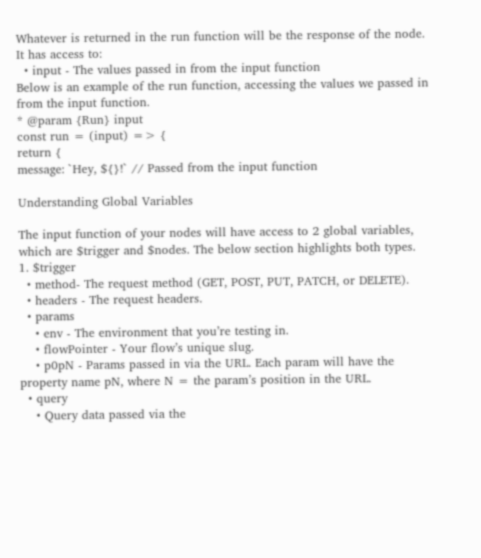Whatever is returned in the run function will be the response of the node.
It has access to:
  • input - The values passed in from the input function
Below is an example of the run function, accessing the values we passed in from the input function.
* @param {Run} input
const run = (input) => {
return {
message: `Hey, ${}!` // Passed from the input function

Understanding Global Variables

The input function of your nodes will have access to 2 global variables, which are $trigger and $nodes. The below section highlights both types.
1. $trigger
  • method- The request method (GET, POST, PUT, PATCH, or DELETE).
  • headers - The request headers.
  • params
    • env - The environment that you’re testing in.
    • flowPointer - Your flow’s unique slug.
    • p0pN - Params passed in via the URL. Each param will have the property name pN, where N = the param’s position in the URL.
  • query
    • Query data passed via the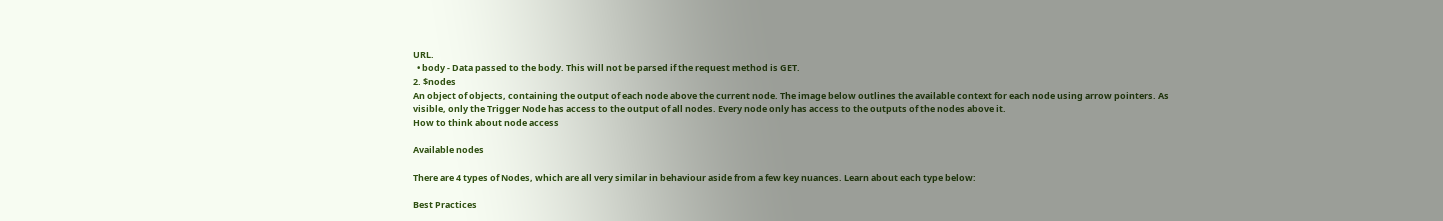URL.
  • body - Data passed to the body. This will not be parsed if the request method is GET.
2. $nodes
An object of objects, containing the output of each node above the current node. The image below outlines the available context for each node using arrow pointers. As visible, only the Trigger Node has access to the output of all nodes. Every node only has access to the outputs of the nodes above it.
How to think about node access

Available nodes

There are 4 types of Nodes, which are all very similar in behaviour aside from a few key nuances. Learn about each type below:

Best Practices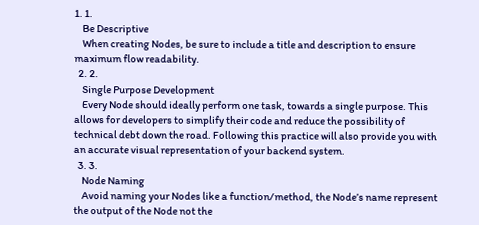1. 1.
    Be Descriptive
    When creating Nodes, be sure to include a title and description to ensure maximum flow readability.
  2. 2.
    Single Purpose Development
    Every Node should ideally perform one task, towards a single purpose. This allows for developers to simplify their code and reduce the possibility of technical debt down the road. Following this practice will also provide you with an accurate visual representation of your backend system.
  3. 3.
    Node Naming
    Avoid naming your Nodes like a function/method, the Node’s name represent the output of the Node not the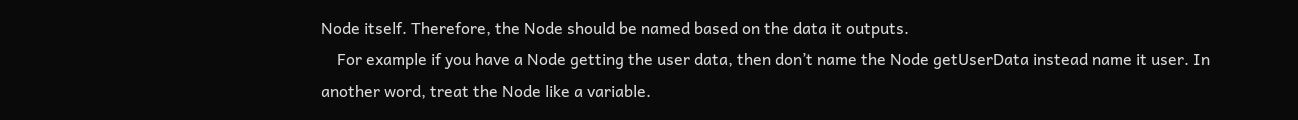Node itself. Therefore, the Node should be named based on the data it outputs.
    For example if you have a Node getting the user data, then don’t name the Node getUserData instead name it user. In another word, treat the Node like a variable.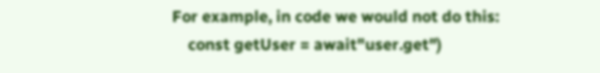For example, in code we would not do this:
    const getUser = await"user.get")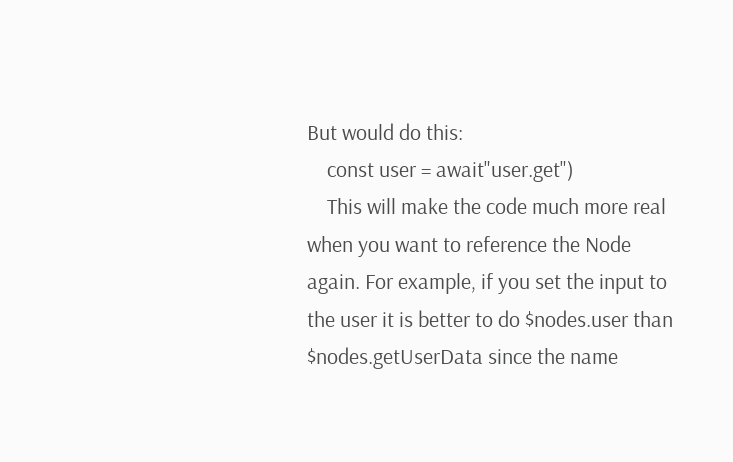But would do this:
    const user = await"user.get")
    This will make the code much more real when you want to reference the Node again. For example, if you set the input to the user it is better to do $nodes.user than $nodes.getUserData since the name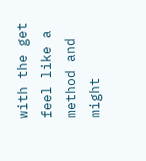with the get feel like a method and might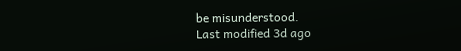be misunderstood.
Last modified 3d ago